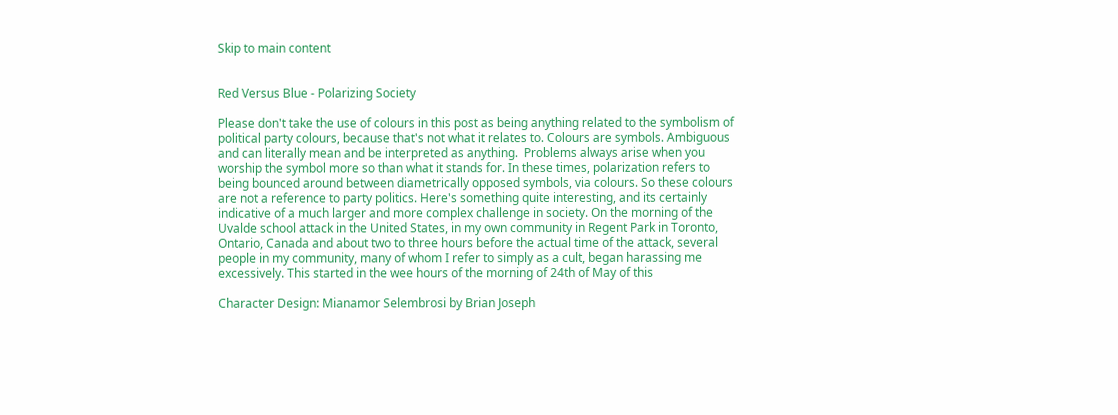Skip to main content


Red Versus Blue - Polarizing Society

Please don't take the use of colours in this post as being anything related to the symbolism of political party colours, because that's not what it relates to. Colours are symbols. Ambiguous and can literally mean and be interpreted as anything.  Problems always arise when you worship the symbol more so than what it stands for. In these times, polarization refers to being bounced around between diametrically opposed symbols, via colours. So these colours are not a reference to party politics. Here's something quite interesting, and its certainly indicative of a much larger and more complex challenge in society. On the morning of the Uvalde school attack in the United States, in my own community in Regent Park in Toronto, Ontario, Canada and about two to three hours before the actual time of the attack, several people in my community, many of whom I refer to simply as a cult, began harassing me excessively. This started in the wee hours of the morning of 24th of May of this

Character Design: Mianamor Selembrosi by Brian Joseph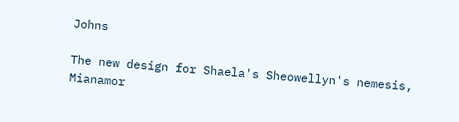Johns

The new design for Shaela's Sheowellyn's nemesis, Mianamor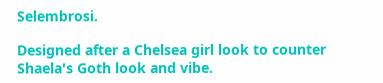Selembrosi.

Designed after a Chelsea girl look to counter Shaela's Goth look and vibe.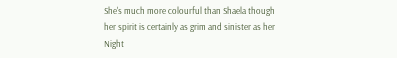She's much more colourful than Shaela though her spirit is certainly as grim and sinister as her Night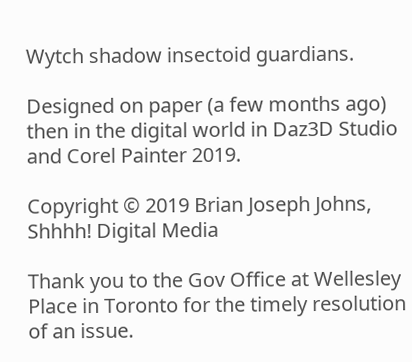Wytch shadow insectoid guardians.

Designed on paper (a few months ago) then in the digital world in Daz3D Studio and Corel Painter 2019.

Copyright © 2019 Brian Joseph Johns, Shhhh! Digital Media

Thank you to the Gov Office at Wellesley Place in Toronto for the timely resolution of an issue.